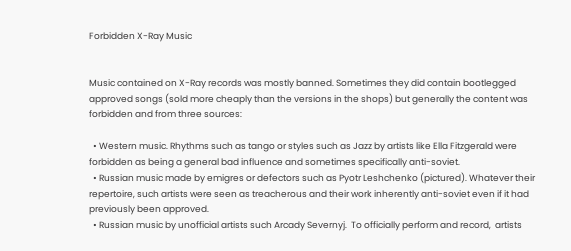Forbidden X-Ray Music


Music contained on X-Ray records was mostly banned. Sometimes they did contain bootlegged approved songs (sold more cheaply than the versions in the shops) but generally the content was forbidden and from three sources:

  • Western music. Rhythms such as tango or styles such as Jazz by artists like Ella Fitzgerald were forbidden as being a general bad influence and sometimes specifically anti-soviet.
  • Russian music made by emigres or defectors such as Pyotr Leshchenko (pictured). Whatever their repertoire, such artists were seen as treacherous and their work inherently anti-soviet even if it had previously been approved.
  • Russian music by unofficial artists such Arcady Severnyj.  To officially perform and record,  artists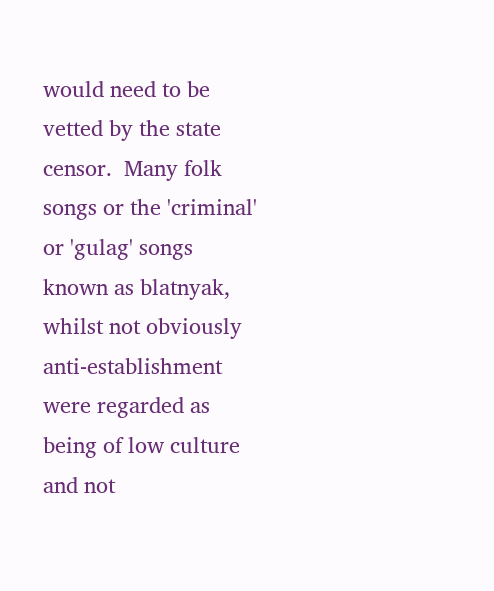would need to be vetted by the state censor.  Many folk songs or the 'criminal' or 'gulag' songs known as blatnyak, whilst not obviously anti-establishment were regarded as being of low culture and not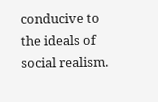conducive to the ideals of social realism.